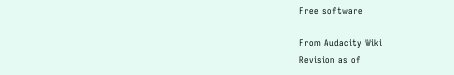Free software

From Audacity Wiki
Revision as of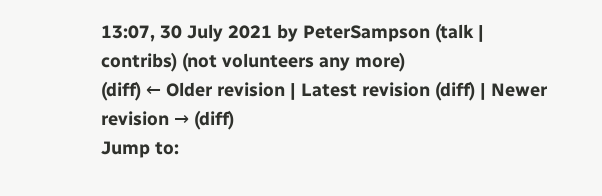13:07, 30 July 2021 by PeterSampson (talk | contribs) (not volunteers any more)
(diff) ← Older revision | Latest revision (diff) | Newer revision → (diff)
Jump to: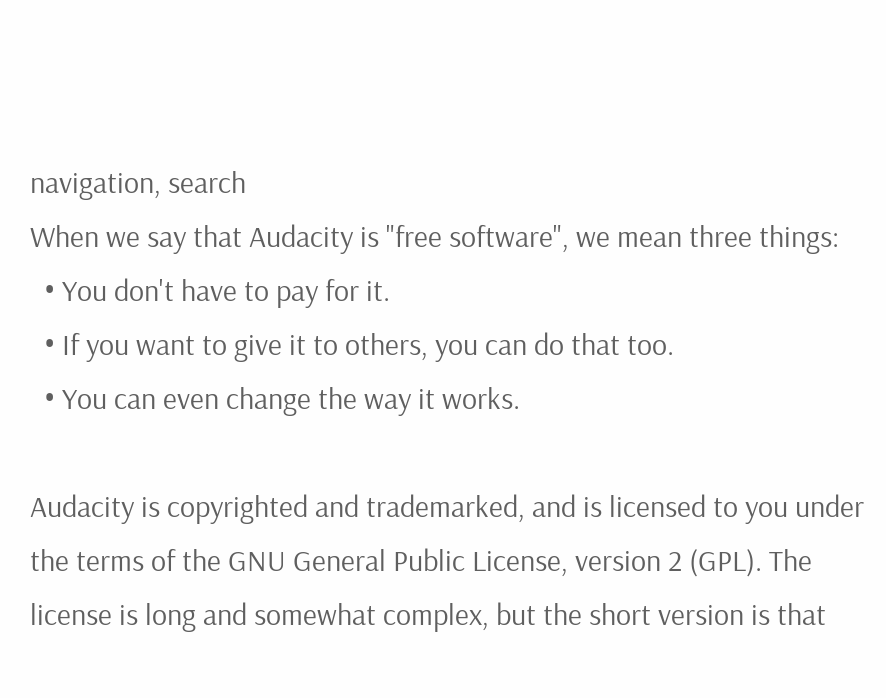navigation, search
When we say that Audacity is "free software", we mean three things:
  • You don't have to pay for it.
  • If you want to give it to others, you can do that too.
  • You can even change the way it works.

Audacity is copyrighted and trademarked, and is licensed to you under the terms of the GNU General Public License, version 2 (GPL). The license is long and somewhat complex, but the short version is that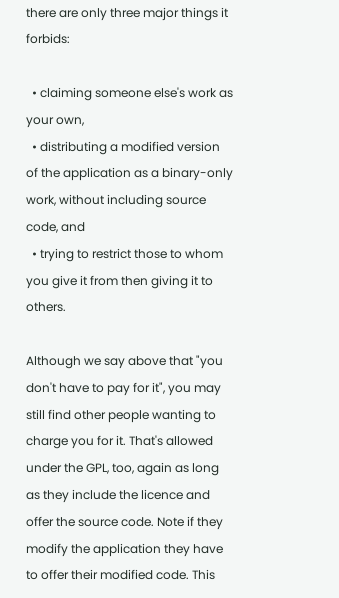there are only three major things it forbids:

  • claiming someone else's work as your own,
  • distributing a modified version of the application as a binary-only work, without including source code, and
  • trying to restrict those to whom you give it from then giving it to others.

Although we say above that "you don't have to pay for it", you may still find other people wanting to charge you for it. That's allowed under the GPL, too, again as long as they include the licence and offer the source code. Note if they modify the application they have to offer their modified code. This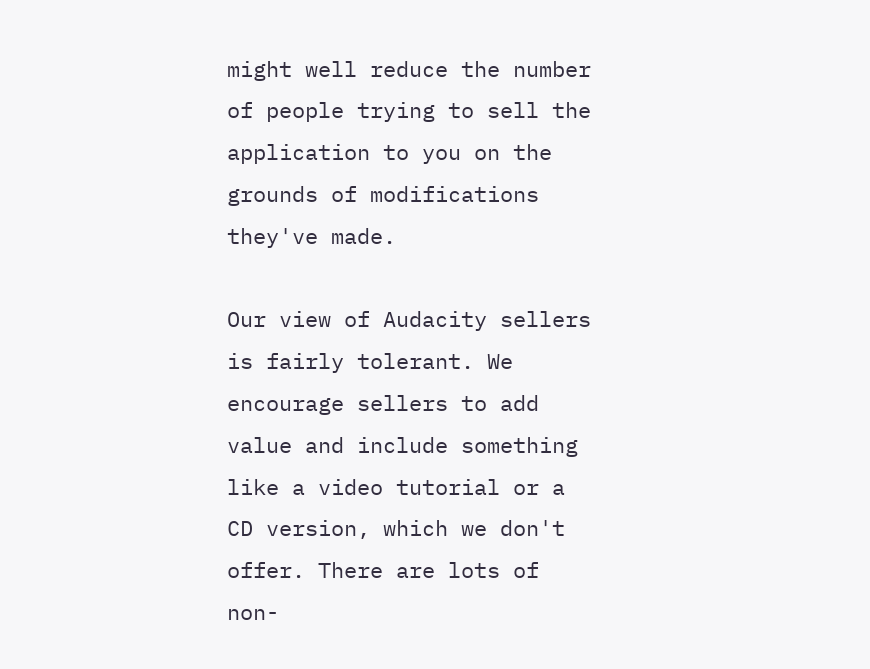might well reduce the number of people trying to sell the application to you on the grounds of modifications they've made.

Our view of Audacity sellers is fairly tolerant. We encourage sellers to add value and include something like a video tutorial or a CD version, which we don't offer. There are lots of non-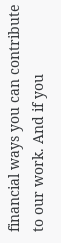financial ways you can contribute to our work. And if you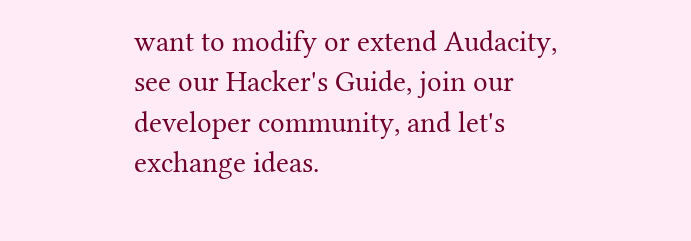want to modify or extend Audacity, see our Hacker's Guide, join our developer community, and let's exchange ideas.